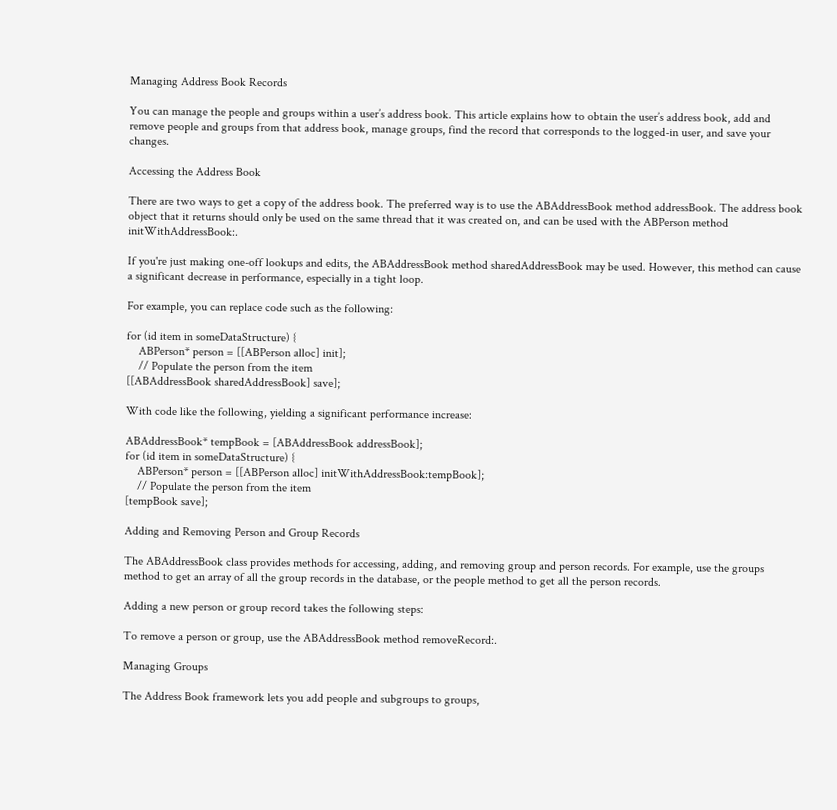Managing Address Book Records

You can manage the people and groups within a user’s address book. This article explains how to obtain the user’s address book, add and remove people and groups from that address book, manage groups, find the record that corresponds to the logged-in user, and save your changes.

Accessing the Address Book

There are two ways to get a copy of the address book. The preferred way is to use the ABAddressBook method addressBook. The address book object that it returns should only be used on the same thread that it was created on, and can be used with the ABPerson method initWithAddressBook:.

If you're just making one-off lookups and edits, the ABAddressBook method sharedAddressBook may be used. However, this method can cause a significant decrease in performance, especially in a tight loop.

For example, you can replace code such as the following:

for (id item in someDataStructure) {
    ABPerson* person = [[ABPerson alloc] init];
    // Populate the person from the item
[[ABAddressBook sharedAddressBook] save];

With code like the following, yielding a significant performance increase:

ABAddressBook* tempBook = [ABAddressBook addressBook];
for (id item in someDataStructure) {
    ABPerson* person = [[ABPerson alloc] initWithAddressBook:tempBook];
    // Populate the person from the item
[tempBook save];

Adding and Removing Person and Group Records

The ABAddressBook class provides methods for accessing, adding, and removing group and person records. For example, use the groups method to get an array of all the group records in the database, or the people method to get all the person records.

Adding a new person or group record takes the following steps:

To remove a person or group, use the ABAddressBook method removeRecord:.

Managing Groups

The Address Book framework lets you add people and subgroups to groups,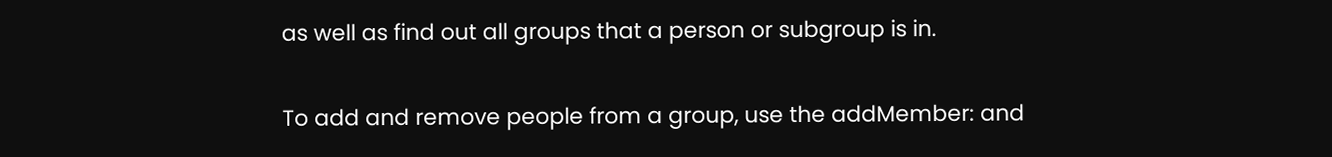as well as find out all groups that a person or subgroup is in.

To add and remove people from a group, use the addMember: and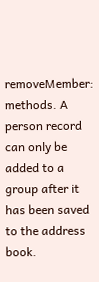removeMember: methods. A person record can only be added to a group after it has been saved to the address book.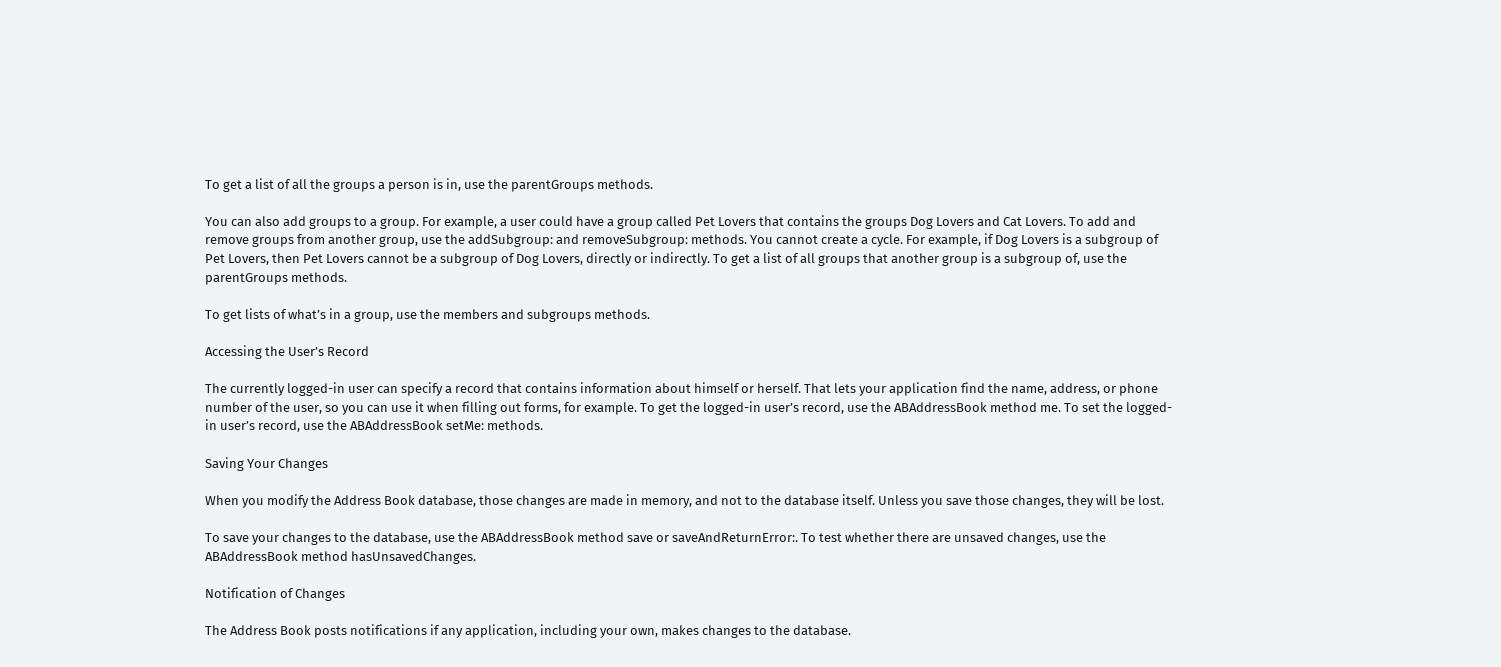To get a list of all the groups a person is in, use the parentGroups methods.

You can also add groups to a group. For example, a user could have a group called Pet Lovers that contains the groups Dog Lovers and Cat Lovers. To add and remove groups from another group, use the addSubgroup: and removeSubgroup: methods. You cannot create a cycle. For example, if Dog Lovers is a subgroup of Pet Lovers, then Pet Lovers cannot be a subgroup of Dog Lovers, directly or indirectly. To get a list of all groups that another group is a subgroup of, use the parentGroups methods.

To get lists of what’s in a group, use the members and subgroups methods.

Accessing the User’s Record

The currently logged-in user can specify a record that contains information about himself or herself. That lets your application find the name, address, or phone number of the user, so you can use it when filling out forms, for example. To get the logged-in user’s record, use the ABAddressBook method me. To set the logged-in user’s record, use the ABAddressBook setMe: methods.

Saving Your Changes

When you modify the Address Book database, those changes are made in memory, and not to the database itself. Unless you save those changes, they will be lost.

To save your changes to the database, use the ABAddressBook method save or saveAndReturnError:. To test whether there are unsaved changes, use the ABAddressBook method hasUnsavedChanges.

Notification of Changes

The Address Book posts notifications if any application, including your own, makes changes to the database.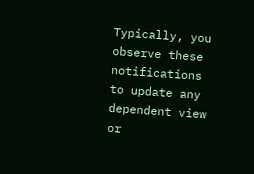Typically, you observe these notifications to update any dependent view or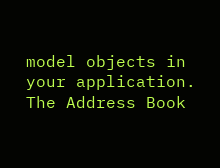model objects in your application. The Address Book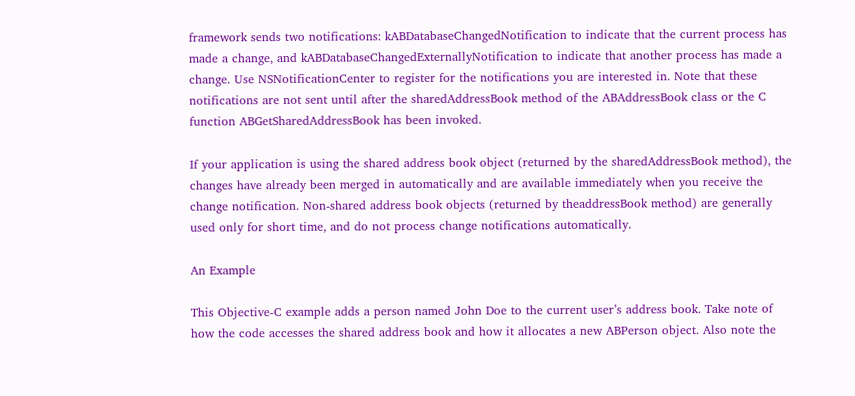framework sends two notifications: kABDatabaseChangedNotification to indicate that the current process has made a change, and kABDatabaseChangedExternallyNotification to indicate that another process has made a change. Use NSNotificationCenter to register for the notifications you are interested in. Note that these notifications are not sent until after the sharedAddressBook method of the ABAddressBook class or the C function ABGetSharedAddressBook has been invoked.

If your application is using the shared address book object (returned by the sharedAddressBook method), the changes have already been merged in automatically and are available immediately when you receive the change notification. Non-shared address book objects (returned by theaddressBook method) are generally used only for short time, and do not process change notifications automatically.

An Example

This Objective-C example adds a person named John Doe to the current user’s address book. Take note of how the code accesses the shared address book and how it allocates a new ABPerson object. Also note the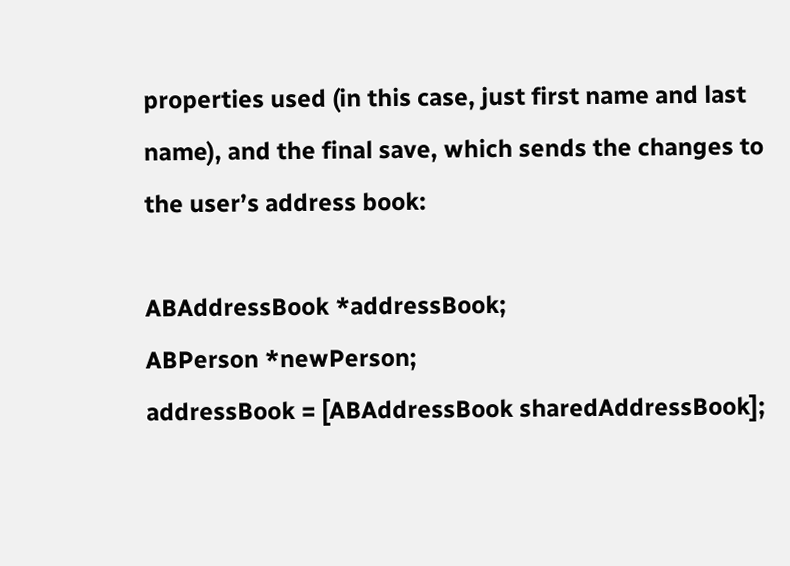properties used (in this case, just first name and last name), and the final save, which sends the changes to the user’s address book:

ABAddressBook *addressBook;
ABPerson *newPerson;
addressBook = [ABAddressBook sharedAddressBook];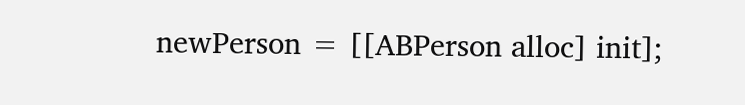newPerson = [[ABPerson alloc] init];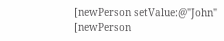[newPerson setValue:@"John"
[newPerson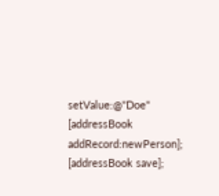setValue:@"Doe"
[addressBook addRecord:newPerson];
[addressBook save];